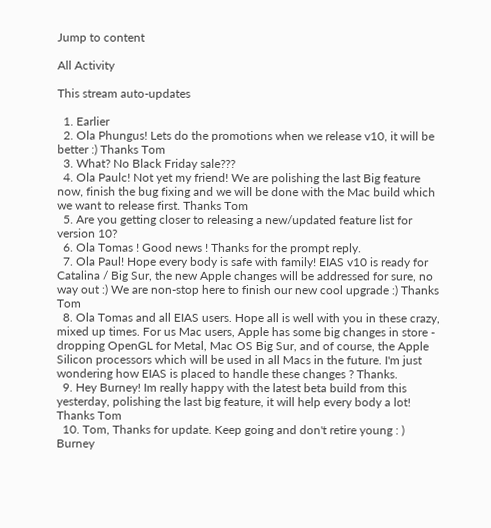Jump to content

All Activity

This stream auto-updates

  1. Earlier
  2. Ola Phungus! Lets do the promotions when we release v10, it will be better :) Thanks Tom
  3. What? No Black Friday sale???
  4. Ola Paulc! Not yet my friend! We are polishing the last Big feature now, finish the bug fixing and we will be done with the Mac build which we want to release first. Thanks Tom
  5. Are you getting closer to releasing a new/updated feature list for version 10?
  6. Ola Tomas ! Good news ! Thanks for the prompt reply.
  7. Ola Paul! Hope every body is safe with family! EIAS v10 is ready for Catalina / Big Sur, the new Apple changes will be addressed for sure, no way out :) We are non-stop here to finish our new cool upgrade :) Thanks Tom
  8. Ola Tomas and all EIAS users. Hope all is well with you in these crazy, mixed up times. For us Mac users, Apple has some big changes in store - dropping OpenGL for Metal, Mac OS Big Sur, and of course, the Apple Silicon processors which will be used in all Macs in the future. I'm just wondering how EIAS is placed to handle these changes ? Thanks.
  9. Hey Burney! Im really happy with the latest beta build from this yesterday, polishing the last big feature, it will help every body a lot! Thanks Tom
  10. Tom, Thanks for update. Keep going and don't retire young : ) Burney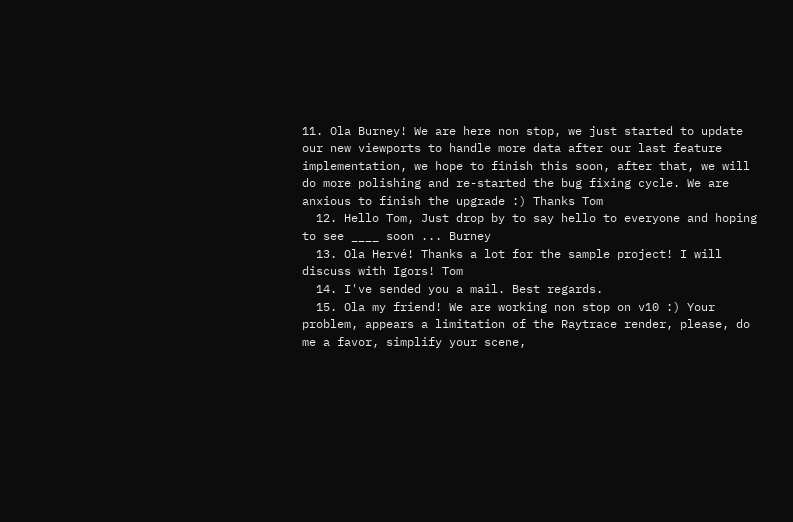11. Ola Burney! We are here non stop, we just started to update our new viewports to handle more data after our last feature implementation, we hope to finish this soon, after that, we will do more polishing and re-started the bug fixing cycle. We are anxious to finish the upgrade :) Thanks Tom
  12. Hello Tom, Just drop by to say hello to everyone and hoping to see ____ soon ... Burney
  13. Ola Hervé! Thanks a lot for the sample project! I will discuss with Igors! Tom
  14. I've sended you a mail. Best regards.
  15. Ola my friend! We are working non stop on v10 :) Your problem, appears a limitation of the Raytrace render, please, do me a favor, simplify your scene,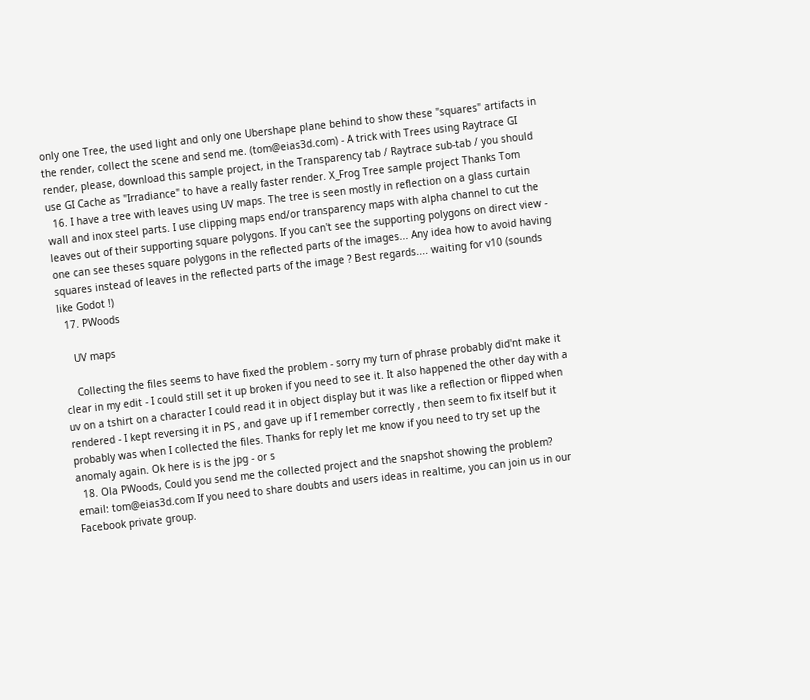only one Tree, the used light and only one Ubershape plane behind to show these "squares" artifacts in the render, collect the scene and send me. (tom@eias3d.com) - A trick with Trees using Raytrace GI render, please, download this sample project, in the Transparency tab / Raytrace sub-tab / you should use GI Cache as "Irradiance" to have a really faster render. X_Frog Tree sample project Thanks Tom
  16. I have a tree with leaves using UV maps. The tree is seen mostly in reflection on a glass curtain wall and inox steel parts. I use clipping maps end/or transparency maps with alpha channel to cut the leaves out of their supporting square polygons. If you can't see the supporting polygons on direct view - one can see theses square polygons in the reflected parts of the images... Any idea how to avoid having squares instead of leaves in the reflected parts of the image ? Best regards.... waiting for v10 (sounds like Godot !)
  17. PWoods

    UV maps

    Collecting the files seems to have fixed the problem - sorry my turn of phrase probably did'nt make it clear in my edit - I could still set it up broken if you need to see it. It also happened the other day with a uv on a tshirt on a character I could read it in object display but it was like a reflection or flipped when rendered - I kept reversing it in PS , and gave up if I remember correctly , then seem to fix itself but it probably was when I collected the files. Thanks for reply let me know if you need to try set up the anomaly again. Ok here is is the jpg - or s
  18. Ola PWoods, Could you send me the collected project and the snapshot showing the problem? email: tom@eias3d.com If you need to share doubts and users ideas in realtime, you can join us in our Facebook private group.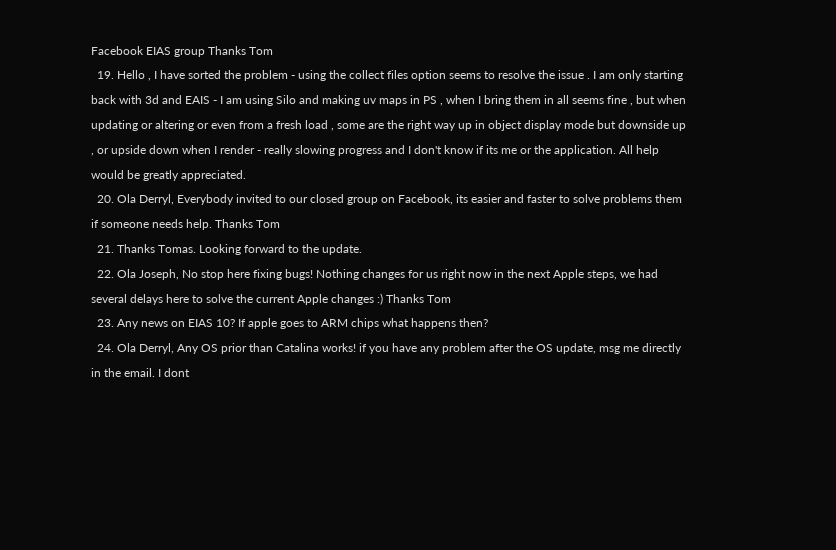Facebook EIAS group Thanks Tom
  19. Hello , I have sorted the problem - using the collect files option seems to resolve the issue . I am only starting back with 3d and EAIS - I am using Silo and making uv maps in PS , when I bring them in all seems fine , but when updating or altering or even from a fresh load , some are the right way up in object display mode but downside up , or upside down when I render - really slowing progress and I don't know if its me or the application. All help would be greatly appreciated.
  20. Ola Derryl, Everybody invited to our closed group on Facebook, its easier and faster to solve problems them if someone needs help. Thanks Tom
  21. Thanks Tomas. Looking forward to the update.
  22. Ola Joseph, No stop here fixing bugs! Nothing changes for us right now in the next Apple steps, we had several delays here to solve the current Apple changes :) Thanks Tom
  23. Any news on EIAS 10? If apple goes to ARM chips what happens then?
  24. Ola Derryl, Any OS prior than Catalina works! if you have any problem after the OS update, msg me directly in the email. I dont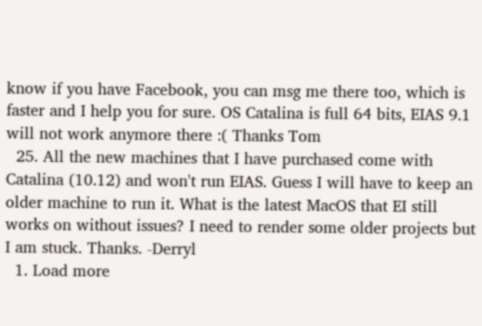know if you have Facebook, you can msg me there too, which is faster and I help you for sure. OS Catalina is full 64 bits, EIAS 9.1 will not work anymore there :( Thanks Tom
  25. All the new machines that I have purchased come with Catalina (10.12) and won't run EIAS. Guess I will have to keep an older machine to run it. What is the latest MacOS that EI still works on without issues? I need to render some older projects but I am stuck. Thanks. -Derryl
  1. Load more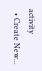activity
  • Create New...